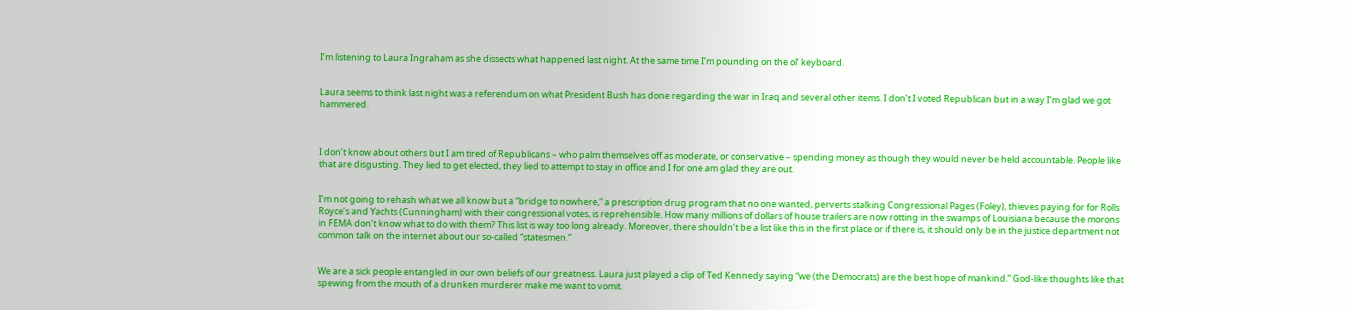I’m listening to Laura Ingraham as she dissects what happened last night. At the same time I’m pounding on the ol’ keyboard.


Laura seems to think last night was a referendum on what President Bush has done regarding the war in Iraq and several other items. I don’t.I voted Republican but in a way I’m glad we got hammered.



I don’t know about others but I am tired of Republicans – who palm themselves off as moderate, or conservative – spending money as though they would never be held accountable. People like that are disgusting. They lied to get elected, they lied to attempt to stay in office and I for one am glad they are out.


I’m not going to rehash what we all know but a “bridge to nowhere,” a prescription drug program that no one wanted, perverts stalking Congressional Pages (Foley), thieves paying for for Rolls Royce’s and Yachts (Cunningham) with their congressional votes, is reprehensible. How many millions of dollars of house trailers are now rotting in the swamps of Louisiana because the morons in FEMA don’t know what to do with them? This list is way too long already. Moreover, there shouldn’t be a list like this in the first place or if there is, it should only be in the justice department not common talk on the internet about our so-called “statesmen.”


We are a sick people entangled in our own beliefs of our greatness. Laura just played a clip of Ted Kennedy saying “we (the Democrats) are the best hope of mankind.” God-like thoughts like that spewing from the mouth of a drunken murderer make me want to vomit.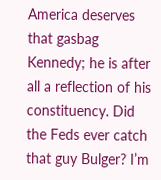America deserves that gasbag Kennedy; he is after all a reflection of his constituency. Did the Feds ever catch that guy Bulger? I’m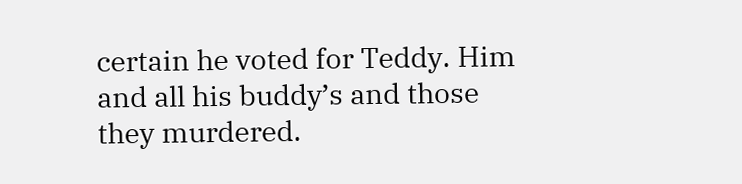certain he voted for Teddy. Him and all his buddy’s and those they murdered.